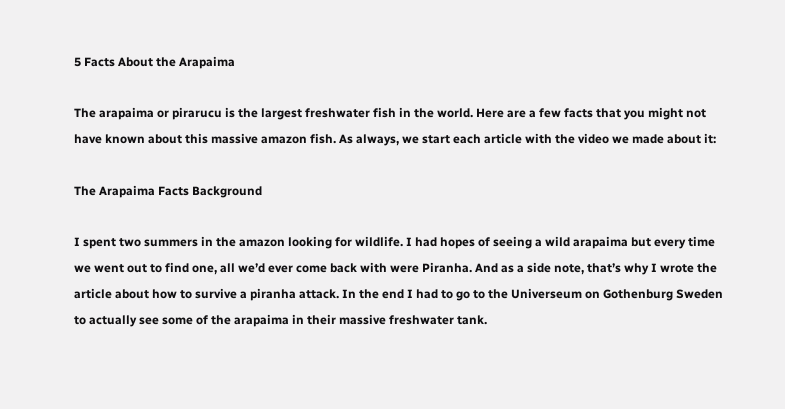5 Facts About the Arapaima

The arapaima or pirarucu is the largest freshwater fish in the world. Here are a few facts that you might not have known about this massive amazon fish. As always, we start each article with the video we made about it:

The Arapaima Facts Background

I spent two summers in the amazon looking for wildlife. I had hopes of seeing a wild arapaima but every time we went out to find one, all we’d ever come back with were Piranha. And as a side note, that’s why I wrote the article about how to survive a piranha attack. In the end I had to go to the Universeum on Gothenburg Sweden to actually see some of the arapaima in their massive freshwater tank.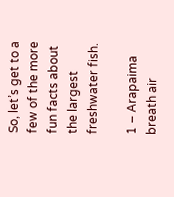So, let’s get to a few of the more fun facts about the largest freshwater fish.

1 – Arapaima breath air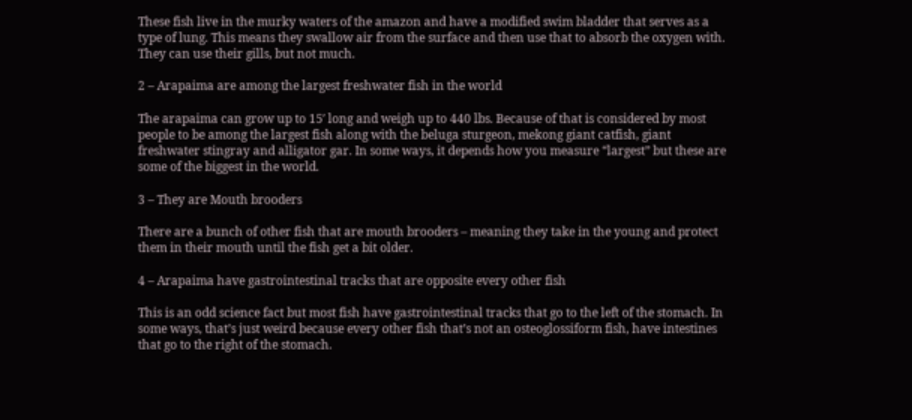These fish live in the murky waters of the amazon and have a modified swim bladder that serves as a type of lung. This means they swallow air from the surface and then use that to absorb the oxygen with. They can use their gills, but not much.

2 – Arapaima are among the largest freshwater fish in the world

The arapaima can grow up to 15′ long and weigh up to 440 lbs. Because of that is considered by most people to be among the largest fish along with the beluga sturgeon, mekong giant catfish, giant freshwater stingray and alligator gar. In some ways, it depends how you measure “largest” but these are some of the biggest in the world.

3 – They are Mouth brooders

There are a bunch of other fish that are mouth brooders – meaning they take in the young and protect them in their mouth until the fish get a bit older.

4 – Arapaima have gastrointestinal tracks that are opposite every other fish

This is an odd science fact but most fish have gastrointestinal tracks that go to the left of the stomach. In some ways, that’s just weird because every other fish that’s not an osteoglossiform fish, have intestines that go to the right of the stomach.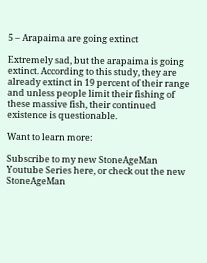5 – Arapaima are going extinct

Extremely sad, but the arapaima is going extinct. According to this study, they are already extinct in 19 percent of their range and unless people limit their fishing of these massive fish, their continued existence is questionable.

Want to learn more:

Subscribe to my new StoneAgeMan Youtube Series here, or check out the new StoneAgeMan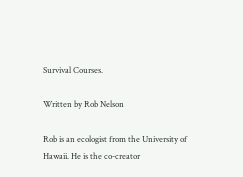Survival Courses.

Written by Rob Nelson

Rob is an ecologist from the University of Hawaii. He is the co-creator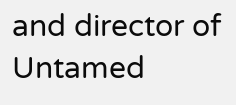and director of Untamed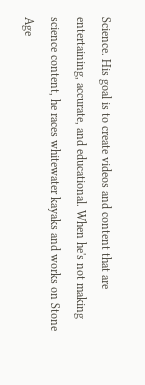Science. His goal is to create videos and content that are entertaining, accurate, and educational. When he's not making science content, he races whitewater kayaks and works on Stone Age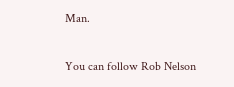Man.

You can follow Rob Nelson